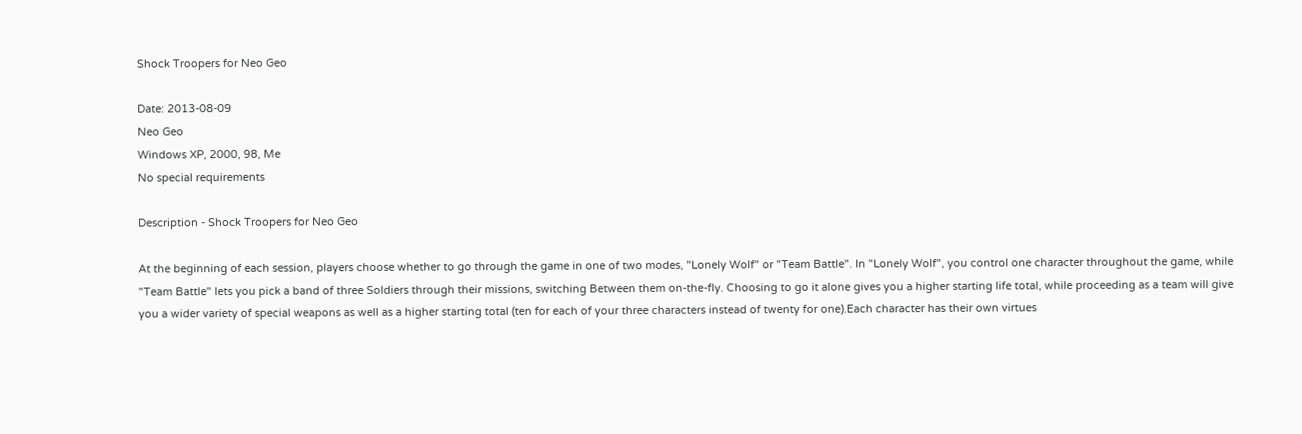Shock Troopers for Neo Geo

Date: 2013-08-09
Neo Geo
Windows XP, 2000, 98, Me
No special requirements

Description - Shock Troopers for Neo Geo

At the beginning of each session, players choose whether to go through the game in one of two modes, "Lonely Wolf" or "Team Battle". In "Lonely Wolf", you control one character throughout the game, while "Team Battle" lets you pick a band of three Soldiers through their missions, switching Between them on-the-fly. Choosing to go it alone gives you a higher starting life total, while proceeding as a team will give you a wider variety of special weapons as well as a higher starting total (ten for each of your three characters instead of twenty for one).Each character has their own virtues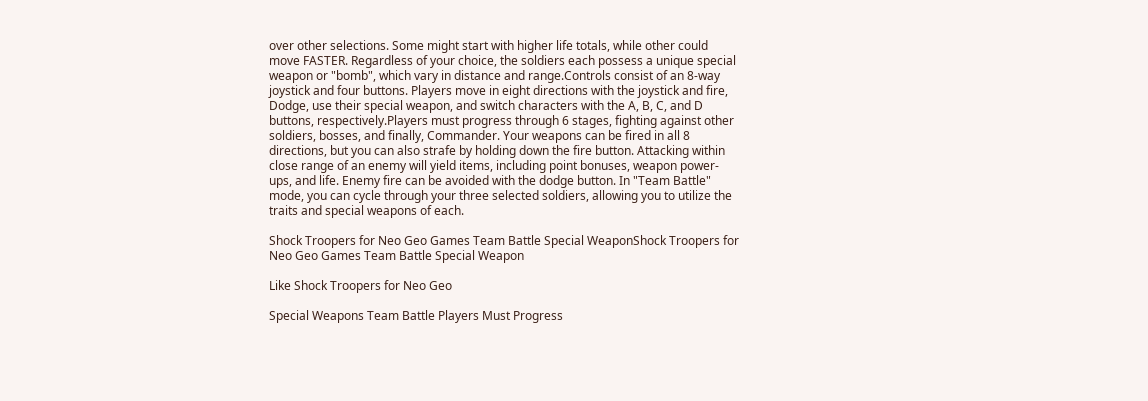over other selections. Some might start with higher life totals, while other could move FASTER. Regardless of your choice, the soldiers each possess a unique special weapon or "bomb", which vary in distance and range.Controls consist of an 8-way joystick and four buttons. Players move in eight directions with the joystick and fire, Dodge, use their special weapon, and switch characters with the A, B, C, and D buttons, respectively.Players must progress through 6 stages, fighting against other soldiers, bosses, and finally, Commander. Your weapons can be fired in all 8 directions, but you can also strafe by holding down the fire button. Attacking within close range of an enemy will yield items, including point bonuses, weapon power-ups, and life. Enemy fire can be avoided with the dodge button. In "Team Battle" mode, you can cycle through your three selected soldiers, allowing you to utilize the traits and special weapons of each.

Shock Troopers for Neo Geo Games Team Battle Special WeaponShock Troopers for Neo Geo Games Team Battle Special Weapon

Like Shock Troopers for Neo Geo

Special Weapons Team Battle Players Must Progress